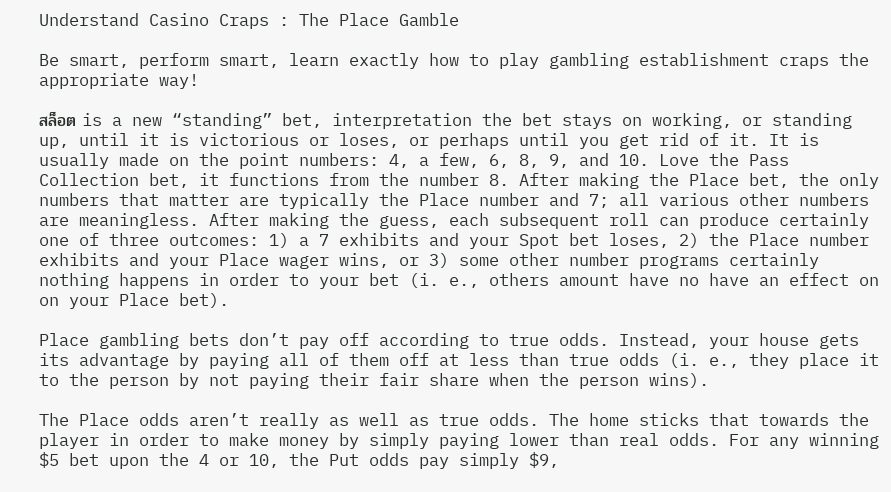Understand Casino Craps : The Place Gamble

Be smart, perform smart, learn exactly how to play gambling establishment craps the appropriate way!

สล็อต is a new “standing” bet, interpretation the bet stays on working, or standing up, until it is victorious or loses, or perhaps until you get rid of it. It is usually made on the point numbers: 4, a few, 6, 8, 9, and 10. Love the Pass Collection bet, it functions from the number 8. After making the Place bet, the only numbers that matter are typically the Place number and 7; all various other numbers are meaningless. After making the guess, each subsequent roll can produce certainly one of three outcomes: 1) a 7 exhibits and your Spot bet loses, 2) the Place number exhibits and your Place wager wins, or 3) some other number programs certainly nothing happens in order to your bet (i. e., others amount have no have an effect on on your Place bet).

Place gambling bets don’t pay off according to true odds. Instead, your house gets its advantage by paying all of them off at less than true odds (i. e., they place it to the person by not paying their fair share when the person wins).

The Place odds aren’t really as well as true odds. The home sticks that towards the player in order to make money by simply paying lower than real odds. For any winning $5 bet upon the 4 or 10, the Put odds pay simply $9,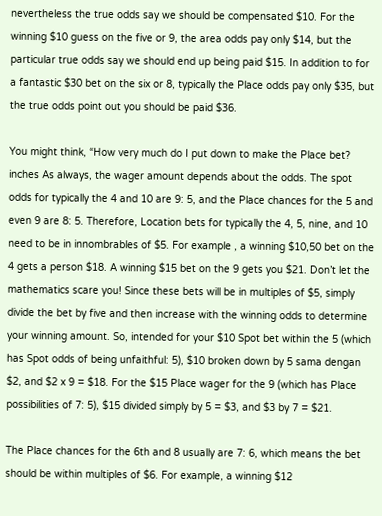nevertheless the true odds say we should be compensated $10. For the winning $10 guess on the five or 9, the area odds pay only $14, but the particular true odds say we should end up being paid $15. In addition to for a fantastic $30 bet on the six or 8, typically the Place odds pay only $35, but the true odds point out you should be paid $36.

You might think, “How very much do I put down to make the Place bet? inches As always, the wager amount depends about the odds. The spot odds for typically the 4 and 10 are 9: 5, and the Place chances for the 5 and even 9 are 8: 5. Therefore, Location bets for typically the 4, 5, nine, and 10 need to be in innombrables of $5. For example , a winning $10,50 bet on the 4 gets a person $18. A winning $15 bet on the 9 gets you $21. Don’t let the mathematics scare you! Since these bets will be in multiples of $5, simply divide the bet by five and then increase with the winning odds to determine your winning amount. So, intended for your $10 Spot bet within the 5 (which has Spot odds of being unfaithful: 5), $10 broken down by 5 sama dengan $2, and $2 x 9 = $18. For the $15 Place wager for the 9 (which has Place possibilities of 7: 5), $15 divided simply by 5 = $3, and $3 by 7 = $21.

The Place chances for the 6th and 8 usually are 7: 6, which means the bet should be within multiples of $6. For example, a winning $12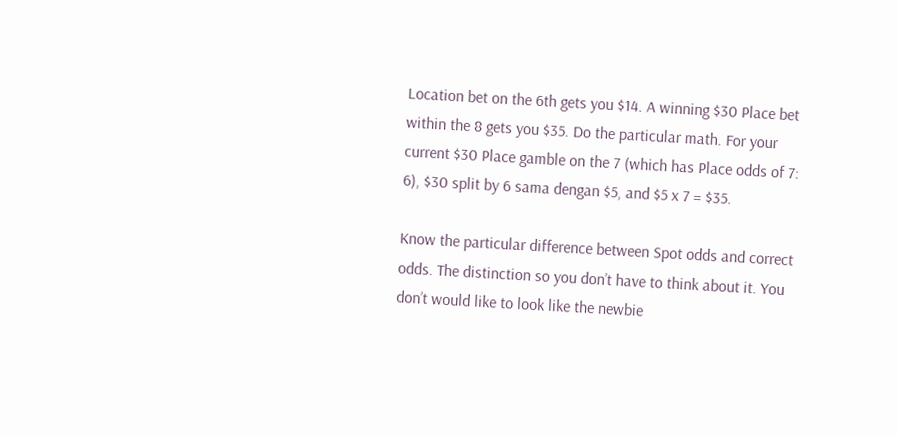Location bet on the 6th gets you $14. A winning $30 Place bet within the 8 gets you $35. Do the particular math. For your current $30 Place gamble on the 7 (which has Place odds of 7: 6), $30 split by 6 sama dengan $5, and $5 x 7 = $35.

Know the particular difference between Spot odds and correct odds. The distinction so you don’t have to think about it. You don’t would like to look like the newbie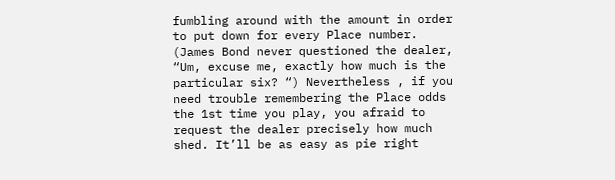fumbling around with the amount in order to put down for every Place number. (James Bond never questioned the dealer, “Um, excuse me, exactly how much is the particular six? “) Nevertheless , if you need trouble remembering the Place odds the 1st time you play, you afraid to request the dealer precisely how much shed. It’ll be as easy as pie right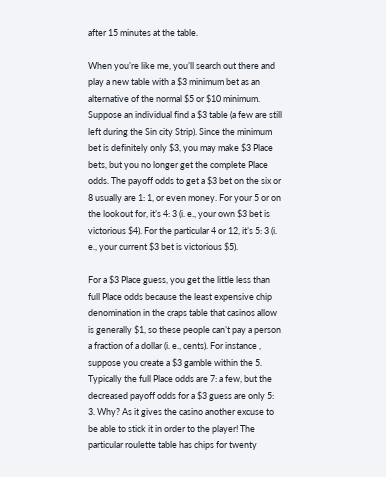after 15 minutes at the table.

When you’re like me, you’ll search out there and play a new table with a $3 minimum bet as an alternative of the normal $5 or $10 minimum. Suppose an individual find a $3 table (a few are still left during the Sin city Strip). Since the minimum bet is definitely only $3, you may make $3 Place bets, but you no longer get the complete Place odds. The payoff odds to get a $3 bet on the six or 8 usually are 1: 1, or even money. For your 5 or on the lookout for, it’s 4: 3 (i. e., your own $3 bet is victorious $4). For the particular 4 or 12, it’s 5: 3 (i. e., your current $3 bet is victorious $5).

For a $3 Place guess, you get the little less than full Place odds because the least expensive chip denomination in the craps table that casinos allow is generally $1, so these people can’t pay a person a fraction of a dollar (i. e., cents). For instance , suppose you create a $3 gamble within the 5. Typically the full Place odds are 7: a few, but the decreased payoff odds for a $3 guess are only 5: 3. Why? As it gives the casino another excuse to be able to stick it in order to the player! The particular roulette table has chips for twenty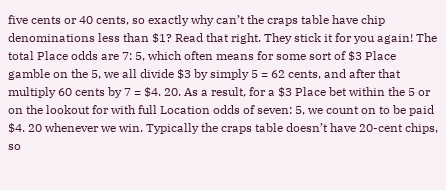five cents or 40 cents, so exactly why can’t the craps table have chip denominations less than $1? Read that right. They stick it for you again! The total Place odds are 7: 5, which often means for some sort of $3 Place gamble on the 5, we all divide $3 by simply 5 = 62 cents, and after that multiply 60 cents by 7 = $4. 20. As a result, for a $3 Place bet within the 5 or on the lookout for with full Location odds of seven: 5, we count on to be paid $4. 20 whenever we win. Typically the craps table doesn’t have 20-cent chips, so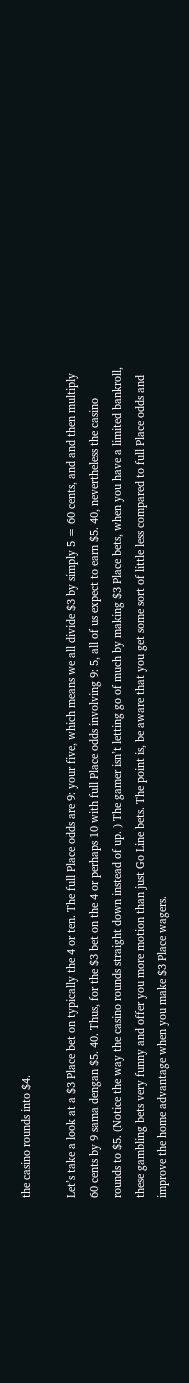the casino rounds into $4.

Let’s take a look at a $3 Place bet on typically the 4 or ten. The full Place odds are 9: your five, which means we all divide $3 by simply 5 = 60 cents, and and then multiply 60 cents by 9 sama dengan $5. 40. Thus, for the $3 bet on the 4 or perhaps 10 with full Place odds involving 9: 5, all of us expect to earn $5. 40, nevertheless the casino rounds to $5. (Notice the way the casino rounds straight down instead of up. ) The gamer isn’t letting go of much by making $3 Place bets, when you have a limited bankroll, these gambling bets very funny and offer you more motion than just Go Line bets. The point is, be aware that you get some sort of little less compared to full Place odds and improve the home advantage when you make $3 Place wagers.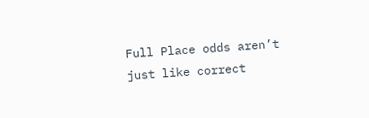Full Place odds aren’t just like correct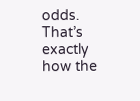odds. That’s exactly how the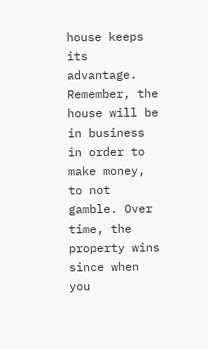house keeps its advantage. Remember, the house will be in business in order to make money, to not gamble. Over time, the property wins since when you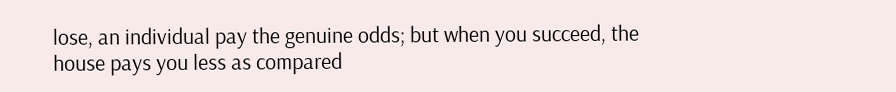lose, an individual pay the genuine odds; but when you succeed, the house pays you less as compared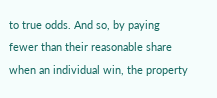to true odds. And so, by paying fewer than their reasonable share when an individual win, the property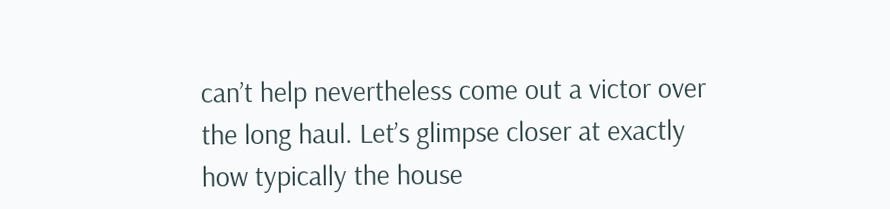can’t help nevertheless come out a victor over the long haul. Let’s glimpse closer at exactly how typically the house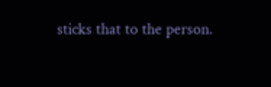sticks that to the person.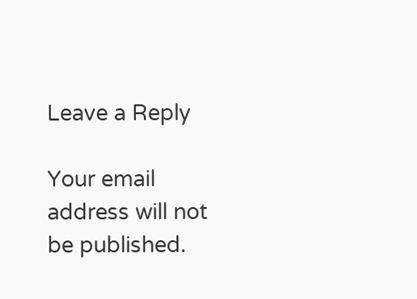Leave a Reply

Your email address will not be published.